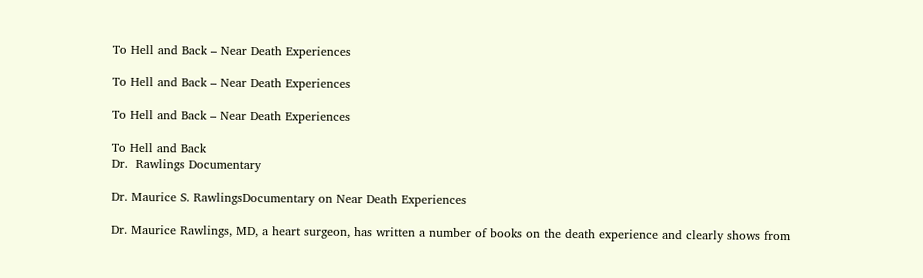To Hell and Back – Near Death Experiences

To Hell and Back – Near Death Experiences

To Hell and Back – Near Death Experiences

To Hell and Back
Dr.  Rawlings Documentary

Dr. Maurice S. RawlingsDocumentary on Near Death Experiences

Dr. Maurice Rawlings, MD, a heart surgeon, has written a number of books on the death experience and clearly shows from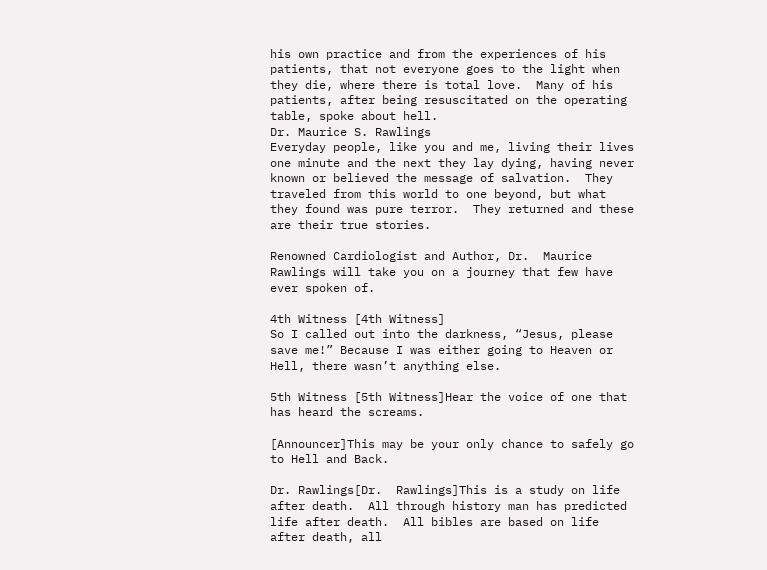his own practice and from the experiences of his patients, that not everyone goes to the light when they die, where there is total love.  Many of his patients, after being resuscitated on the operating table, spoke about hell.
Dr. Maurice S. Rawlings
Everyday people, like you and me, living their lives one minute and the next they lay dying, having never known or believed the message of salvation.  They traveled from this world to one beyond, but what they found was pure terror.  They returned and these are their true stories.

Renowned Cardiologist and Author, Dr.  Maurice Rawlings will take you on a journey that few have ever spoken of.

4th Witness [4th Witness]
So I called out into the darkness, “Jesus, please save me!” Because I was either going to Heaven or Hell, there wasn’t anything else.

5th Witness [5th Witness]Hear the voice of one that has heard the screams.

[Announcer]This may be your only chance to safely go to Hell and Back.

Dr. Rawlings[Dr.  Rawlings]This is a study on life after death.  All through history man has predicted life after death.  All bibles are based on life after death, all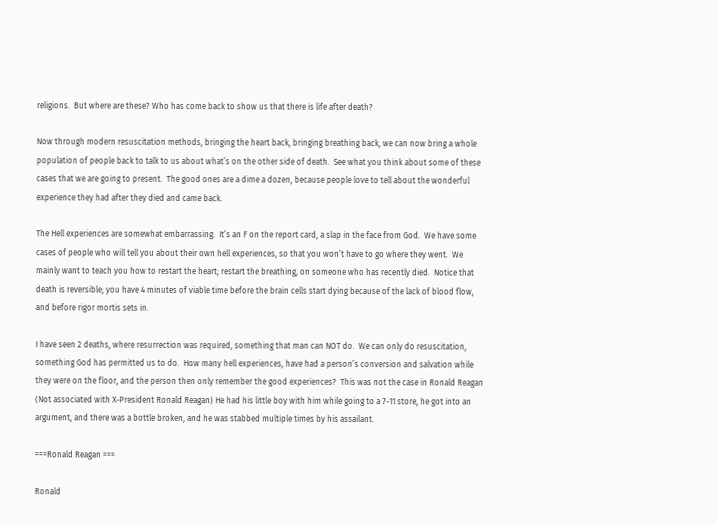religions.  But where are these? Who has come back to show us that there is life after death?

Now through modern resuscitation methods, bringing the heart back, bringing breathing back, we can now bring a whole population of people back to talk to us about what’s on the other side of death.  See what you think about some of these cases that we are going to present.  The good ones are a dime a dozen, because people love to tell about the wonderful experience they had after they died and came back.

The Hell experiences are somewhat embarrassing.  It’s an F on the report card, a slap in the face from God.  We have some cases of people who will tell you about their own hell experiences, so that you won’t have to go where they went.  We mainly want to teach you how to restart the heart; restart the breathing, on someone who has recently died.  Notice that death is reversible; you have 4 minutes of viable time before the brain cells start dying because of the lack of blood flow, and before rigor mortis sets in.

I have seen 2 deaths, where resurrection was required, something that man can NOT do.  We can only do resuscitation, something God has permitted us to do.  How many hell experiences, have had a person’s conversion and salvation while they were on the floor, and the person then only remember the good experiences?  This was not the case in Ronald Reagan (Not associated with X-President Ronald Reagan) He had his little boy with him while going to a 7-11 store, he got into an argument, and there was a bottle broken, and he was stabbed multiple times by his assailant.

===Ronald Reagan ===

Ronald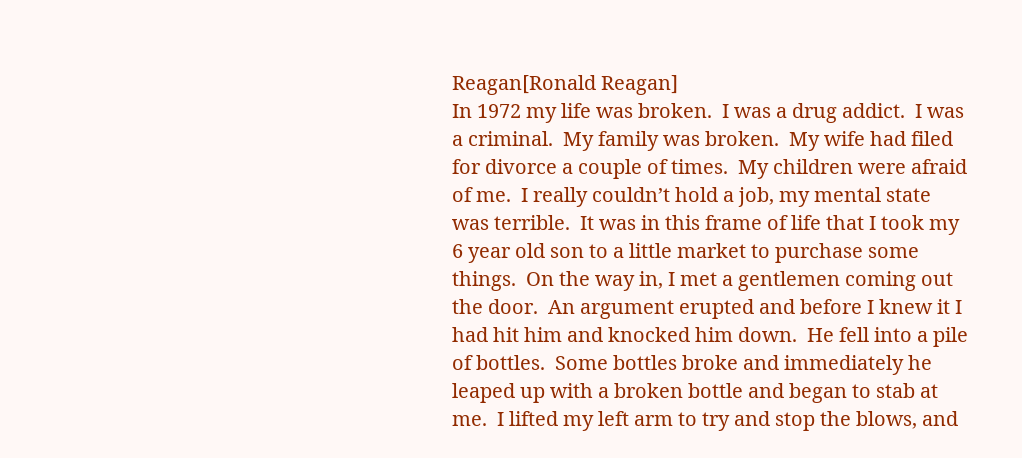Reagan[Ronald Reagan]
In 1972 my life was broken.  I was a drug addict.  I was a criminal.  My family was broken.  My wife had filed for divorce a couple of times.  My children were afraid of me.  I really couldn’t hold a job, my mental state was terrible.  It was in this frame of life that I took my 6 year old son to a little market to purchase some things.  On the way in, I met a gentlemen coming out the door.  An argument erupted and before I knew it I had hit him and knocked him down.  He fell into a pile of bottles.  Some bottles broke and immediately he leaped up with a broken bottle and began to stab at me.  I lifted my left arm to try and stop the blows, and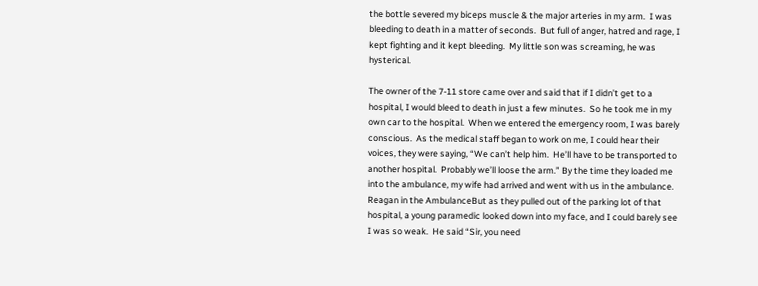the bottle severed my biceps muscle & the major arteries in my arm.  I was bleeding to death in a matter of seconds.  But full of anger, hatred and rage, I kept fighting and it kept bleeding.  My little son was screaming, he was hysterical.

The owner of the 7-11 store came over and said that if I didn’t get to a hospital, I would bleed to death in just a few minutes.  So he took me in my own car to the hospital.  When we entered the emergency room, I was barely conscious.  As the medical staff began to work on me, I could hear their voices, they were saying, “We can’t help him.  He’ll have to be transported to another hospital.  Probably we’ll loose the arm.” By the time they loaded me into the ambulance, my wife had arrived and went with us in the ambulance.  Reagan in the AmbulanceBut as they pulled out of the parking lot of that hospital, a young paramedic looked down into my face, and I could barely see I was so weak.  He said “Sir, you need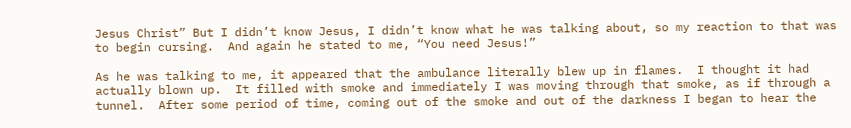Jesus Christ” But I didn’t know Jesus, I didn’t know what he was talking about, so my reaction to that was to begin cursing.  And again he stated to me, “You need Jesus!”

As he was talking to me, it appeared that the ambulance literally blew up in flames.  I thought it had actually blown up.  It filled with smoke and immediately I was moving through that smoke, as if through a tunnel.  After some period of time, coming out of the smoke and out of the darkness I began to hear the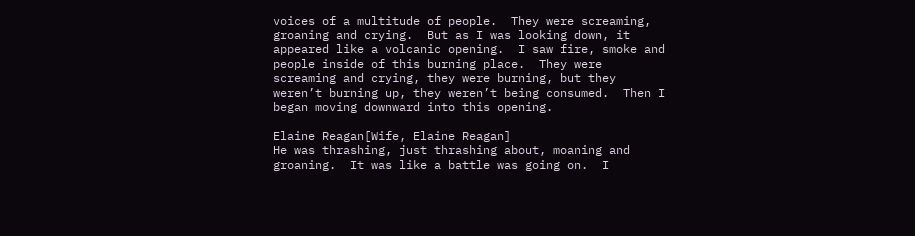voices of a multitude of people.  They were screaming, groaning and crying.  But as I was looking down, it appeared like a volcanic opening.  I saw fire, smoke and people inside of this burning place.  They were screaming and crying, they were burning, but they weren’t burning up, they weren’t being consumed.  Then I began moving downward into this opening.

Elaine Reagan[Wife, Elaine Reagan]
He was thrashing, just thrashing about, moaning and groaning.  It was like a battle was going on.  I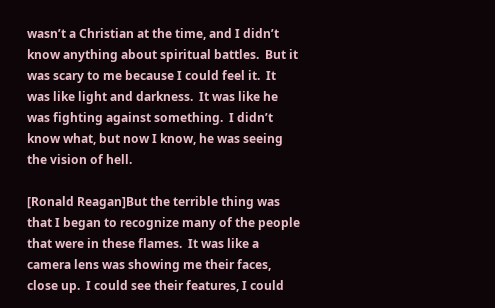wasn’t a Christian at the time, and I didn’t know anything about spiritual battles.  But it was scary to me because I could feel it.  It was like light and darkness.  It was like he was fighting against something.  I didn’t know what, but now I know, he was seeing the vision of hell.

[Ronald Reagan]But the terrible thing was that I began to recognize many of the people that were in these flames.  It was like a camera lens was showing me their faces, close up.  I could see their features, I could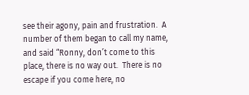see their agony, pain and frustration.  A number of them began to call my name, and said “Ronny, don’t come to this place, there is no way out.  There is no escape if you come here, no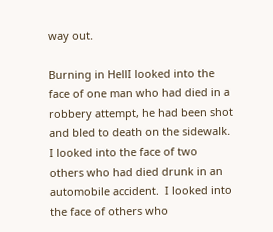way out.

Burning in HellI looked into the face of one man who had died in a robbery attempt, he had been shot and bled to death on the sidewalk.  I looked into the face of two others who had died drunk in an automobile accident.  I looked into the face of others who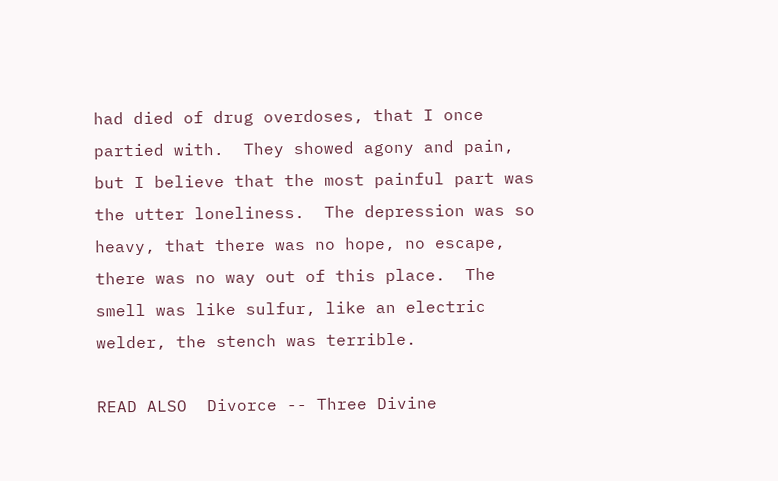had died of drug overdoses, that I once partied with.  They showed agony and pain, but I believe that the most painful part was the utter loneliness.  The depression was so heavy, that there was no hope, no escape, there was no way out of this place.  The smell was like sulfur, like an electric welder, the stench was terrible.

READ ALSO  Divorce -- Three Divine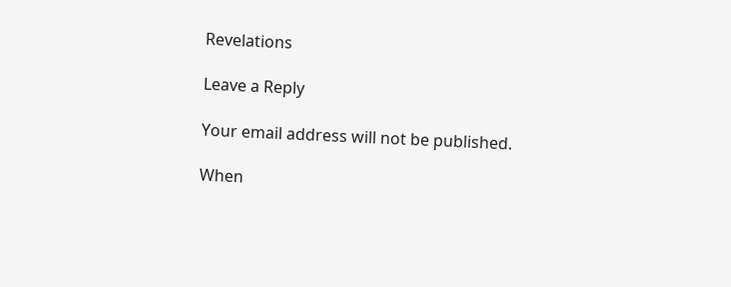Revelations

Leave a Reply

Your email address will not be published.

When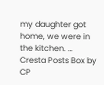my daughter got home, we were in the kitchen. …
Cresta Posts Box by CP